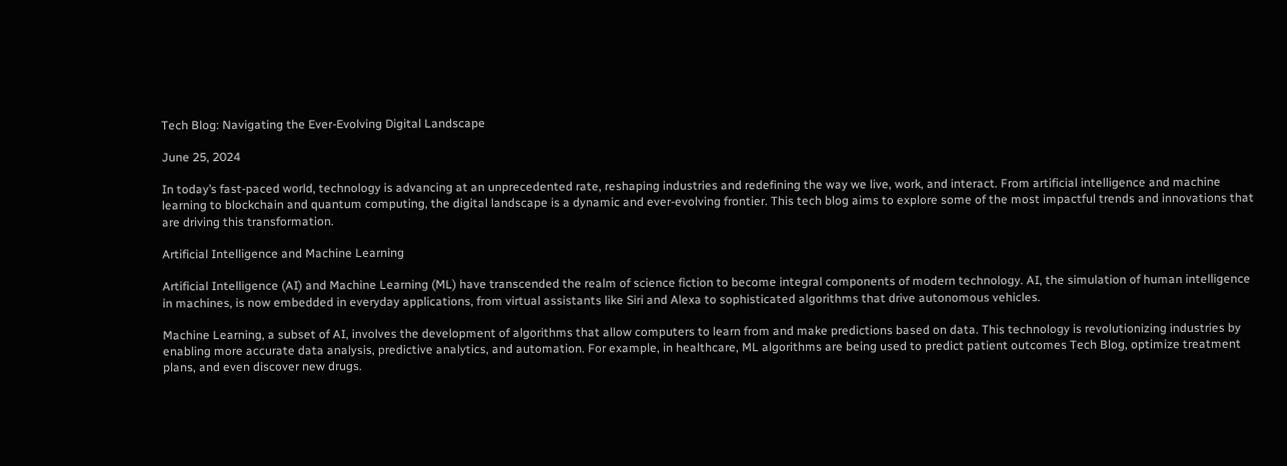Tech Blog: Navigating the Ever-Evolving Digital Landscape

June 25, 2024

In today’s fast-paced world, technology is advancing at an unprecedented rate, reshaping industries and redefining the way we live, work, and interact. From artificial intelligence and machine learning to blockchain and quantum computing, the digital landscape is a dynamic and ever-evolving frontier. This tech blog aims to explore some of the most impactful trends and innovations that are driving this transformation.

Artificial Intelligence and Machine Learning

Artificial Intelligence (AI) and Machine Learning (ML) have transcended the realm of science fiction to become integral components of modern technology. AI, the simulation of human intelligence in machines, is now embedded in everyday applications, from virtual assistants like Siri and Alexa to sophisticated algorithms that drive autonomous vehicles.

Machine Learning, a subset of AI, involves the development of algorithms that allow computers to learn from and make predictions based on data. This technology is revolutionizing industries by enabling more accurate data analysis, predictive analytics, and automation. For example, in healthcare, ML algorithms are being used to predict patient outcomes Tech Blog, optimize treatment plans, and even discover new drugs.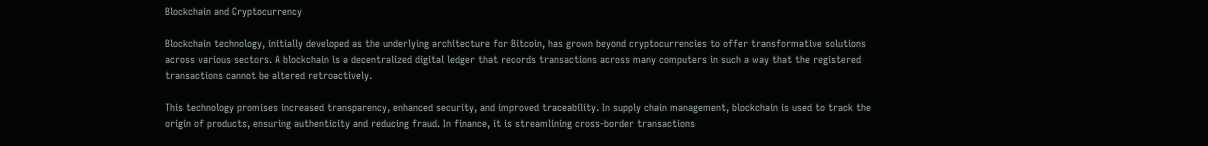Blockchain and Cryptocurrency

Blockchain technology, initially developed as the underlying architecture for Bitcoin, has grown beyond cryptocurrencies to offer transformative solutions across various sectors. A blockchain is a decentralized digital ledger that records transactions across many computers in such a way that the registered transactions cannot be altered retroactively.

This technology promises increased transparency, enhanced security, and improved traceability. In supply chain management, blockchain is used to track the origin of products, ensuring authenticity and reducing fraud. In finance, it is streamlining cross-border transactions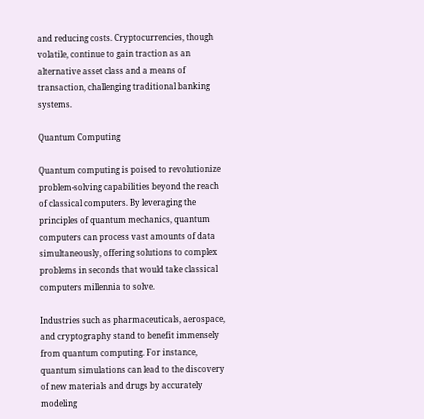and reducing costs. Cryptocurrencies, though volatile, continue to gain traction as an alternative asset class and a means of transaction, challenging traditional banking systems.

Quantum Computing

Quantum computing is poised to revolutionize problem-solving capabilities beyond the reach of classical computers. By leveraging the principles of quantum mechanics, quantum computers can process vast amounts of data simultaneously, offering solutions to complex problems in seconds that would take classical computers millennia to solve.

Industries such as pharmaceuticals, aerospace, and cryptography stand to benefit immensely from quantum computing. For instance, quantum simulations can lead to the discovery of new materials and drugs by accurately modeling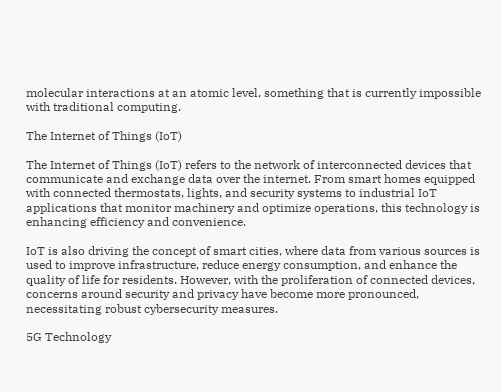molecular interactions at an atomic level, something that is currently impossible with traditional computing.

The Internet of Things (IoT)

The Internet of Things (IoT) refers to the network of interconnected devices that communicate and exchange data over the internet. From smart homes equipped with connected thermostats, lights, and security systems to industrial IoT applications that monitor machinery and optimize operations, this technology is enhancing efficiency and convenience.

IoT is also driving the concept of smart cities, where data from various sources is used to improve infrastructure, reduce energy consumption, and enhance the quality of life for residents. However, with the proliferation of connected devices, concerns around security and privacy have become more pronounced, necessitating robust cybersecurity measures.

5G Technology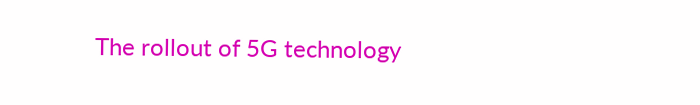The rollout of 5G technology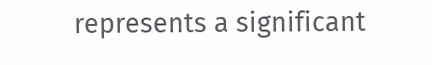represents a significant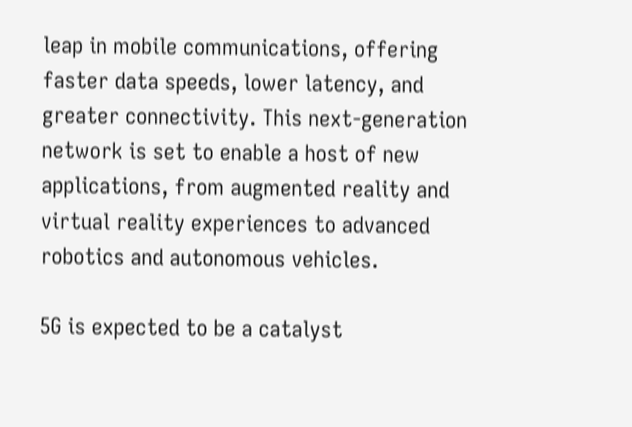leap in mobile communications, offering faster data speeds, lower latency, and greater connectivity. This next-generation network is set to enable a host of new applications, from augmented reality and virtual reality experiences to advanced robotics and autonomous vehicles.

5G is expected to be a catalyst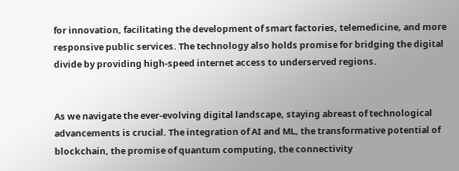for innovation, facilitating the development of smart factories, telemedicine, and more responsive public services. The technology also holds promise for bridging the digital divide by providing high-speed internet access to underserved regions.


As we navigate the ever-evolving digital landscape, staying abreast of technological advancements is crucial. The integration of AI and ML, the transformative potential of blockchain, the promise of quantum computing, the connectivity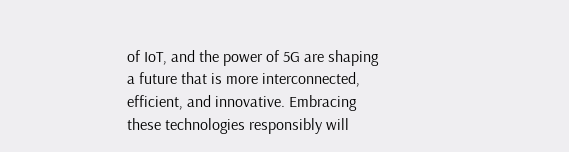of IoT, and the power of 5G are shaping a future that is more interconnected, efficient, and innovative. Embracing these technologies responsibly will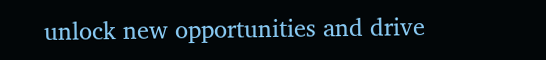unlock new opportunities and drive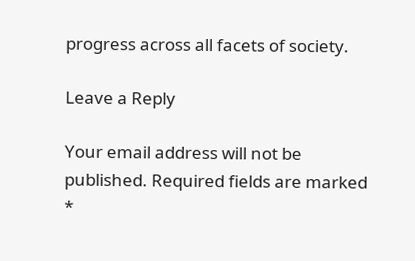progress across all facets of society.

Leave a Reply

Your email address will not be published. Required fields are marked *